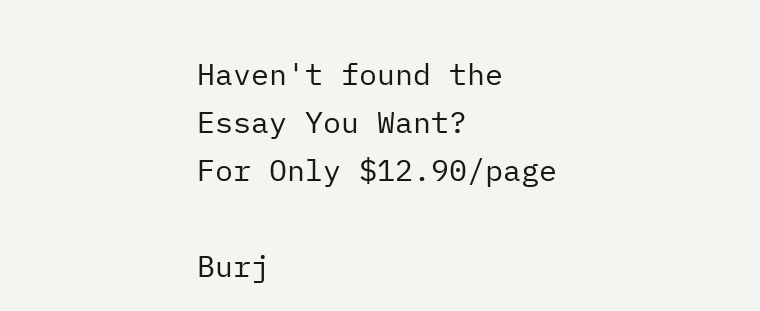Haven't found the Essay You Want?
For Only $12.90/page

Burj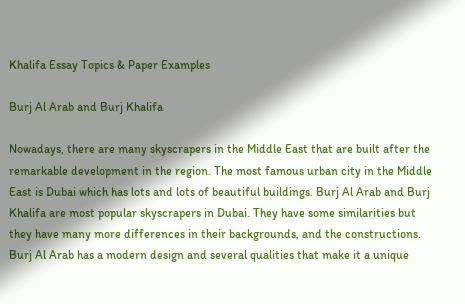Khalifa Essay Topics & Paper Examples

Burj Al Arab and Burj Khalifa

Nowadays, there are many skyscrapers in the Middle East that are built after the remarkable development in the region. The most famous urban city in the Middle East is Dubai which has lots and lots of beautiful buildings. Burj Al Arab and Burj Khalifa are most popular skyscrapers in Dubai. They have some similarities but they have many more differences in their backgrounds, and the constructions. Burj Al Arab has a modern design and several qualities that make it a unique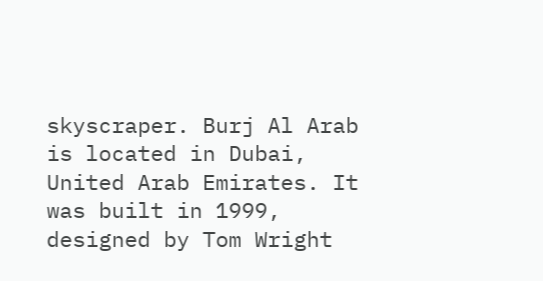skyscraper. Burj Al Arab is located in Dubai, United Arab Emirates. It was built in 1999, designed by Tom Wright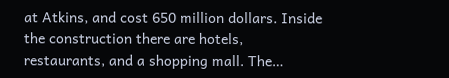at Atkins, and cost 650 million dollars. Inside the construction there are hotels, restaurants, and a shopping mall. The…